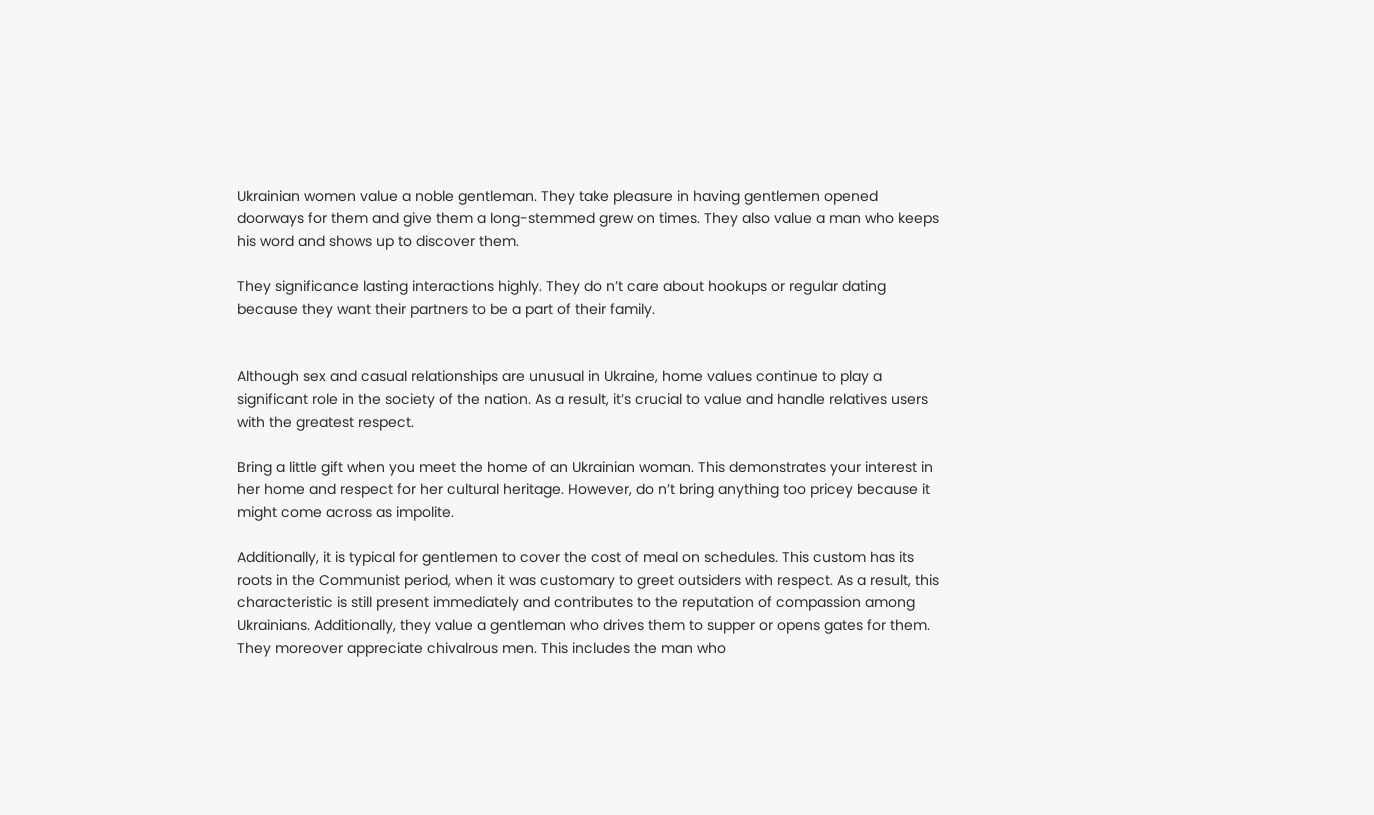Ukrainian women value a noble gentleman. They take pleasure in having gentlemen opened doorways for them and give them a long-stemmed grew on times. They also value a man who keeps his word and shows up to discover them.

They significance lasting interactions highly. They do n’t care about hookups or regular dating because they want their partners to be a part of their family.


Although sex and casual relationships are unusual in Ukraine, home values continue to play a significant role in the society of the nation. As a result, it’s crucial to value and handle relatives users with the greatest respect.

Bring a little gift when you meet the home of an Ukrainian woman. This demonstrates your interest in her home and respect for her cultural heritage. However, do n’t bring anything too pricey because it might come across as impolite.

Additionally, it is typical for gentlemen to cover the cost of meal on schedules. This custom has its roots in the Communist period, when it was customary to greet outsiders with respect. As a result, this characteristic is still present immediately and contributes to the reputation of compassion among Ukrainians. Additionally, they value a gentleman who drives them to supper or opens gates for them. They moreover appreciate chivalrous men. This includes the man who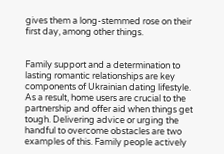gives them a long-stemmed rose on their first day, among other things.


Family support and a determination to lasting romantic relationships are key components of Ukrainian dating lifestyle. As a result, home users are crucial to the partnership and offer aid when things get tough. Delivering advice or urging the handful to overcome obstacles are two examples of this. Family people actively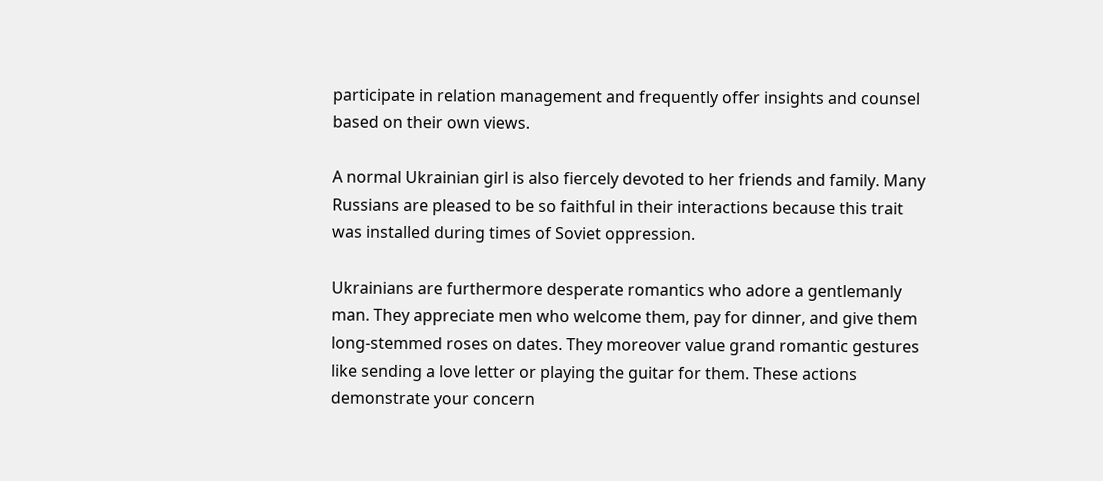participate in relation management and frequently offer insights and counsel based on their own views.

A normal Ukrainian girl is also fiercely devoted to her friends and family. Many Russians are pleased to be so faithful in their interactions because this trait was installed during times of Soviet oppression.

Ukrainians are furthermore desperate romantics who adore a gentlemanly man. They appreciate men who welcome them, pay for dinner, and give them long-stemmed roses on dates. They moreover value grand romantic gestures like sending a love letter or playing the guitar for them. These actions demonstrate your concern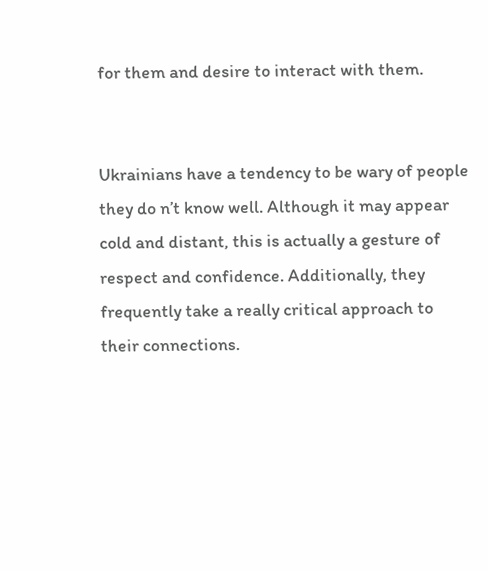for them and desire to interact with them.


Ukrainians have a tendency to be wary of people they do n’t know well. Although it may appear cold and distant, this is actually a gesture of respect and confidence. Additionally, they frequently take a really critical approach to their connections.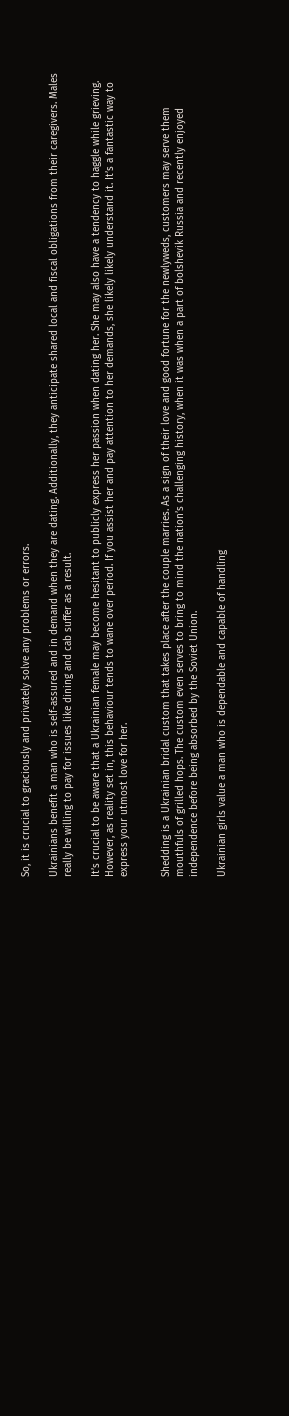So, it is crucial to graciously and privately solve any problems or errors.

Ukrainians benefit a man who is self-assured and in demand when they are dating. Additionally, they anticipate shared local and fiscal obligations from their caregivers. Males really be willing to pay for issues like dining and cab suffer as a result.

It’s crucial to be aware that a Ukrainian female may become hesitant to publicly express her passion when dating her. She may also have a tendency to haggle while grieving. However, as reality set in, this behaviour tends to wane over period. If you assist her and pay attention to her demands, she likely likely understand it. It’s a fantastic way to express your utmost love for her.


Shedding is a Ukrainian bridal custom that takes place after the couple marries. As a sign of their love and good fortune for the newlyweds, customers may serve them mouthfuls of grilled hops. The custom even serves to bring to mind the nation’s challenging history, when it was when a part of bolshevik Russia and recently enjoyed independence before being absorbed by the Soviet Union.

Ukrainian girls value a man who is dependable and capable of handling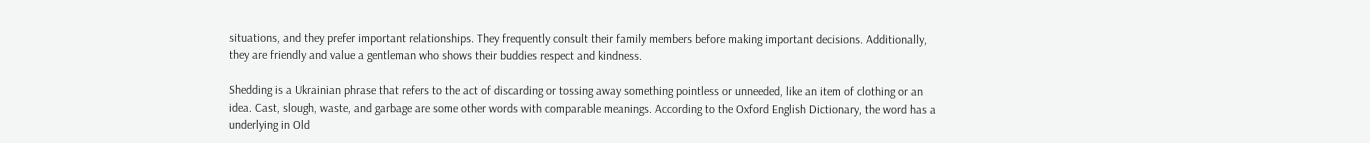situations, and they prefer important relationships. They frequently consult their family members before making important decisions. Additionally, they are friendly and value a gentleman who shows their buddies respect and kindness.

Shedding is a Ukrainian phrase that refers to the act of discarding or tossing away something pointless or unneeded, like an item of clothing or an idea. Cast, slough, waste, and garbage are some other words with comparable meanings. According to the Oxford English Dictionary, the word has a underlying in Old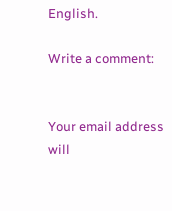English.

Write a comment:


Your email address will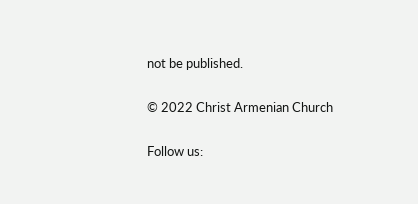not be published.

© 2022 Christ Armenian Church

Follow us: